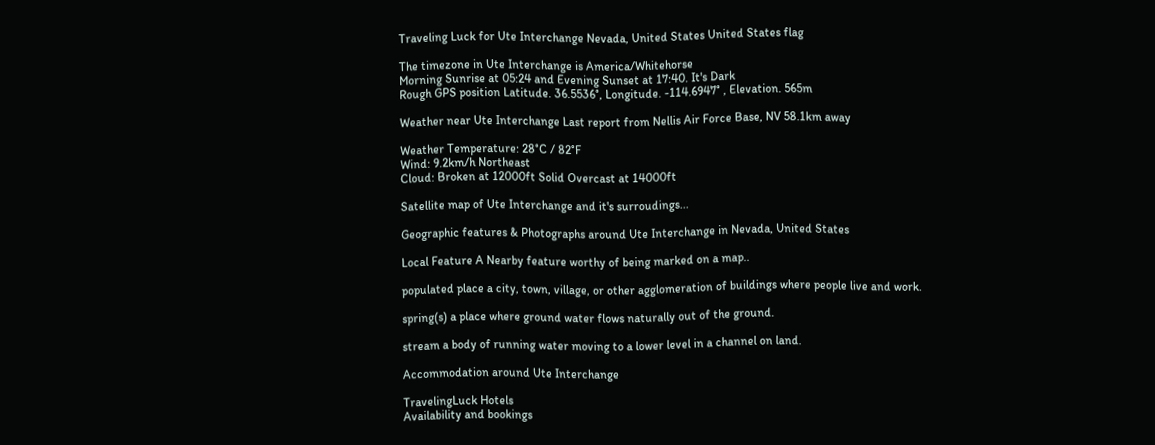Traveling Luck for Ute Interchange Nevada, United States United States flag

The timezone in Ute Interchange is America/Whitehorse
Morning Sunrise at 05:24 and Evening Sunset at 17:40. It's Dark
Rough GPS position Latitude. 36.5536°, Longitude. -114.6947° , Elevation. 565m

Weather near Ute Interchange Last report from Nellis Air Force Base, NV 58.1km away

Weather Temperature: 28°C / 82°F
Wind: 9.2km/h Northeast
Cloud: Broken at 12000ft Solid Overcast at 14000ft

Satellite map of Ute Interchange and it's surroudings...

Geographic features & Photographs around Ute Interchange in Nevada, United States

Local Feature A Nearby feature worthy of being marked on a map..

populated place a city, town, village, or other agglomeration of buildings where people live and work.

spring(s) a place where ground water flows naturally out of the ground.

stream a body of running water moving to a lower level in a channel on land.

Accommodation around Ute Interchange

TravelingLuck Hotels
Availability and bookings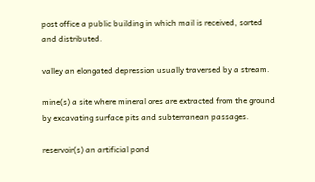post office a public building in which mail is received, sorted and distributed.

valley an elongated depression usually traversed by a stream.

mine(s) a site where mineral ores are extracted from the ground by excavating surface pits and subterranean passages.

reservoir(s) an artificial pond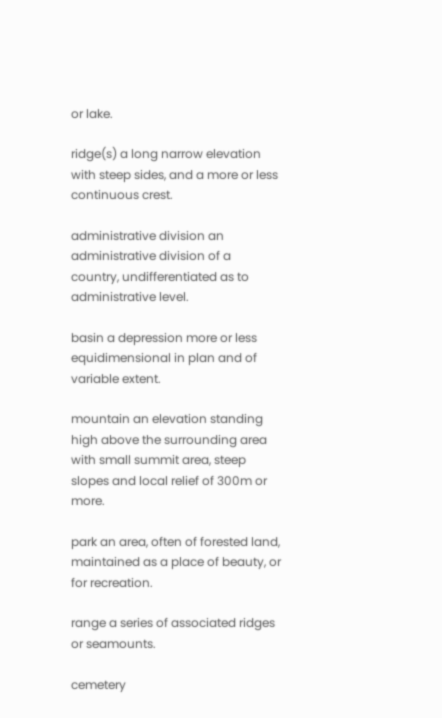or lake.

ridge(s) a long narrow elevation with steep sides, and a more or less continuous crest.

administrative division an administrative division of a country, undifferentiated as to administrative level.

basin a depression more or less equidimensional in plan and of variable extent.

mountain an elevation standing high above the surrounding area with small summit area, steep slopes and local relief of 300m or more.

park an area, often of forested land, maintained as a place of beauty, or for recreation.

range a series of associated ridges or seamounts.

cemetery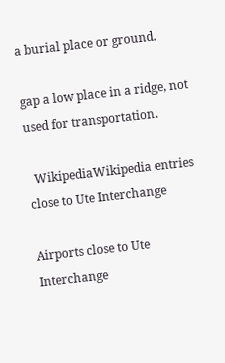a burial place or ground.

gap a low place in a ridge, not used for transportation.

  WikipediaWikipedia entries close to Ute Interchange

Airports close to Ute Interchange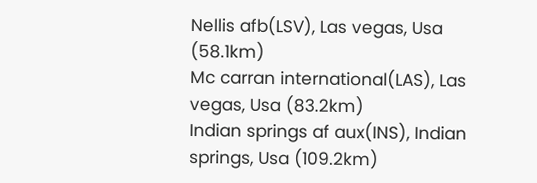Nellis afb(LSV), Las vegas, Usa (58.1km)
Mc carran international(LAS), Las vegas, Usa (83.2km)
Indian springs af aux(INS), Indian springs, Usa (109.2km)